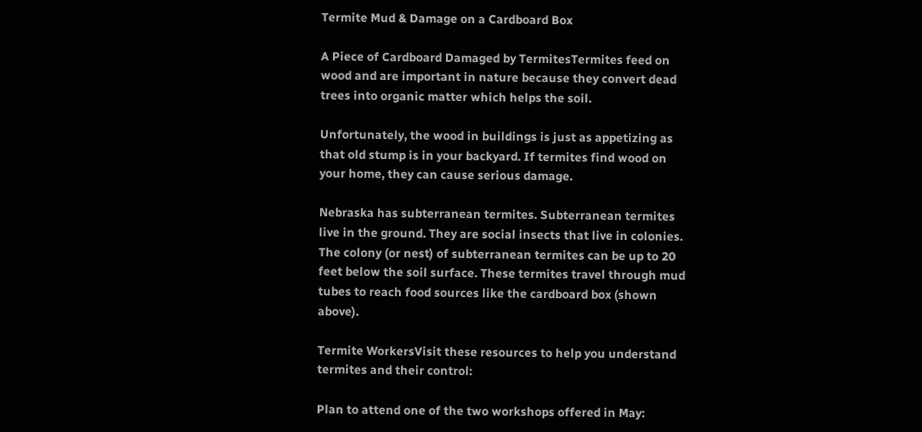Termite Mud & Damage on a Cardboard Box

A Piece of Cardboard Damaged by TermitesTermites feed on wood and are important in nature because they convert dead trees into organic matter which helps the soil.

Unfortunately, the wood in buildings is just as appetizing as that old stump is in your backyard. If termites find wood on your home, they can cause serious damage.

Nebraska has subterranean termites. Subterranean termites live in the ground. They are social insects that live in colonies. The colony (or nest) of subterranean termites can be up to 20 feet below the soil surface. These termites travel through mud tubes to reach food sources like the cardboard box (shown above).

Termite WorkersVisit these resources to help you understand termites and their control:

Plan to attend one of the two workshops offered in May: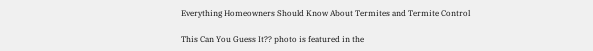Everything Homeowners Should Know About Termites and Termite Control

This Can You Guess It?? photo is featured in the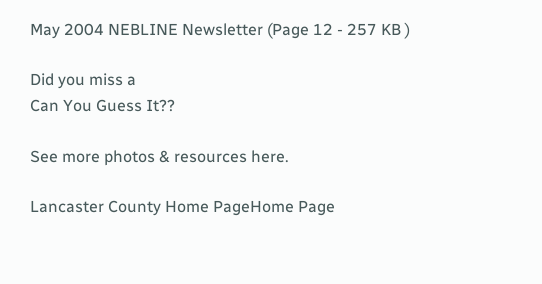May 2004 NEBLINE Newsletter (Page 12 - 257 KB )

Did you miss a
Can You Guess It??

See more photos & resources here.

Lancaster County Home PageHome Page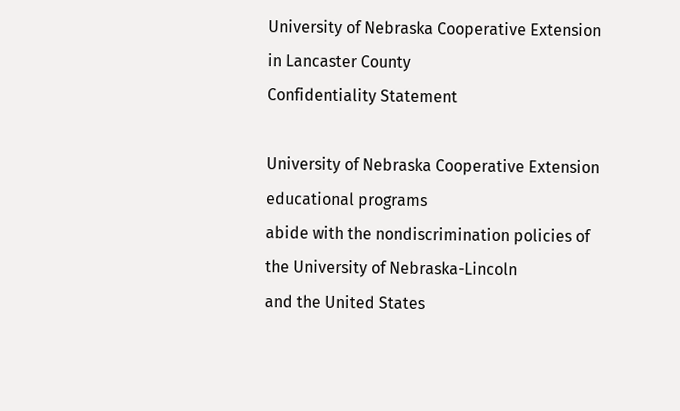University of Nebraska Cooperative Extension in Lancaster County
Confidentiality Statement

University of Nebraska Cooperative Extension educational programs
abide with the nondiscrimination policies of the University of Nebraska-Lincoln
and the United States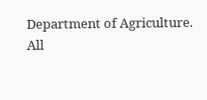Department of Agriculture.
All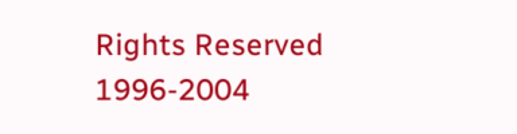Rights Reserved 1996-2004